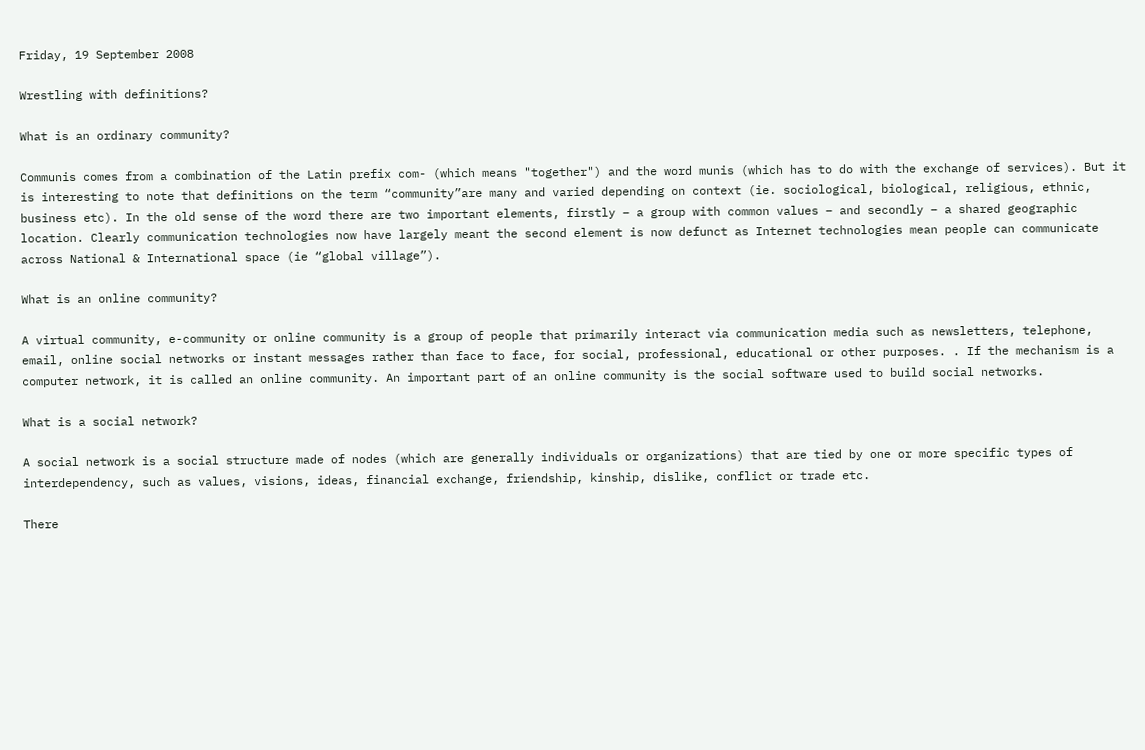Friday, 19 September 2008

Wrestling with definitions?

What is an ordinary community?

Communis comes from a combination of the Latin prefix com- (which means "together") and the word munis (which has to do with the exchange of services). But it is interesting to note that definitions on the term “community”are many and varied depending on context (ie. sociological, biological, religious, ethnic, business etc). In the old sense of the word there are two important elements, firstly – a group with common values – and secondly – a shared geographic location. Clearly communication technologies now have largely meant the second element is now defunct as Internet technologies mean people can communicate across National & International space (ie “global village”).

What is an online community?

A virtual community, e-community or online community is a group of people that primarily interact via communication media such as newsletters, telephone, email, online social networks or instant messages rather than face to face, for social, professional, educational or other purposes. . If the mechanism is a computer network, it is called an online community. An important part of an online community is the social software used to build social networks.

What is a social network?

A social network is a social structure made of nodes (which are generally individuals or organizations) that are tied by one or more specific types of interdependency, such as values, visions, ideas, financial exchange, friendship, kinship, dislike, conflict or trade etc.

There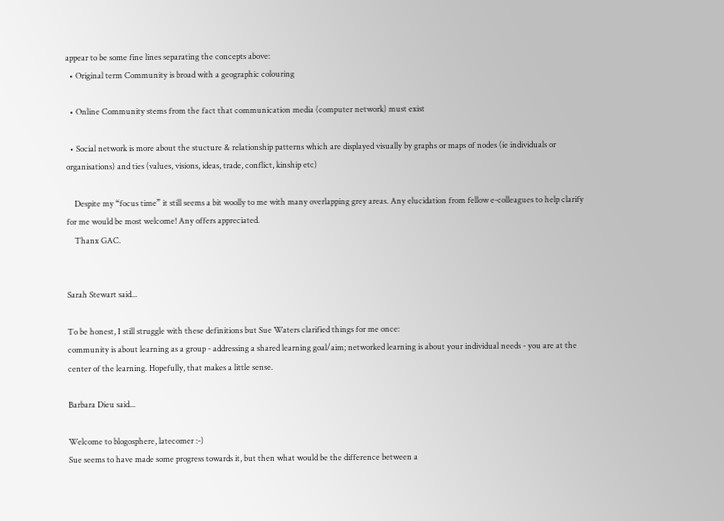appear to be some fine lines separating the concepts above:
  • Original term Community is broad with a geographic colouring

  • Online Community stems from the fact that communication media (computer network) must exist

  • Social network is more about the stucture & relationship patterns which are displayed visually by graphs or maps of nodes (ie individuals or organisations) and ties (values, visions, ideas, trade, conflict, kinship etc)

    Despite my “focus time” it still seems a bit woolly to me with many overlapping grey areas. Any elucidation from fellow e-colleagues to help clarify for me would be most welcome! Any offers appreciated.
    Thanx GAC.


Sarah Stewart said...

To be honest, I still struggle with these definitions but Sue Waters clarified things for me once:
community is about learning as a group - addressing a shared learning goal/aim; networked learning is about your individual needs - you are at the center of the learning. Hopefully, that makes a little sense.

Barbara Dieu said...

Welcome to blogosphere, latecomer :-)
Sue seems to have made some progress towards it, but then what would be the difference between a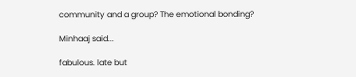community and a group? The emotional bonding?

Minhaaj said...

fabulous. late but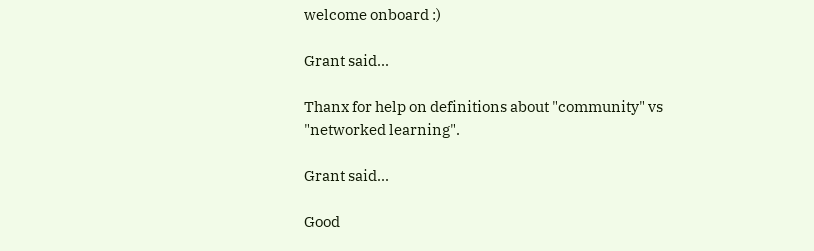welcome onboard :)

Grant said...

Thanx for help on definitions about "community" vs "networked learning".

Grant said...

Good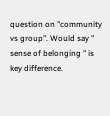question on "community vs group". Would say " sense of belonging " is key difference.